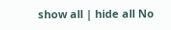show all | hide all No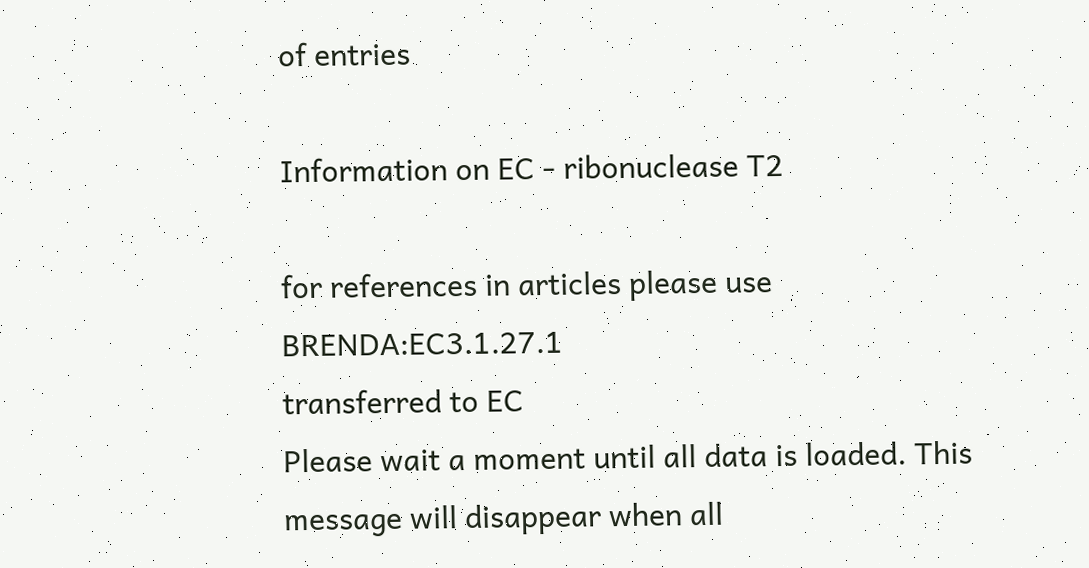of entries

Information on EC - ribonuclease T2

for references in articles please use BRENDA:EC3.1.27.1
transferred to EC
Please wait a moment until all data is loaded. This message will disappear when all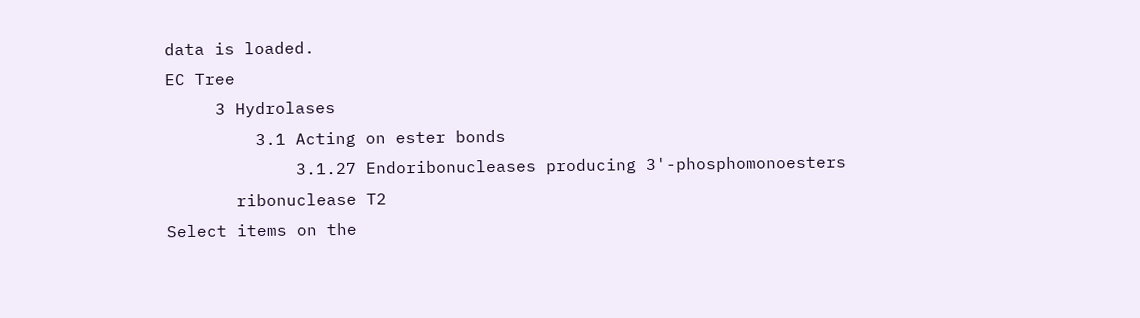data is loaded.
EC Tree
     3 Hydrolases
         3.1 Acting on ester bonds
             3.1.27 Endoribonucleases producing 3'-phosphomonoesters
       ribonuclease T2
Select items on the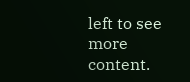left to see more content.